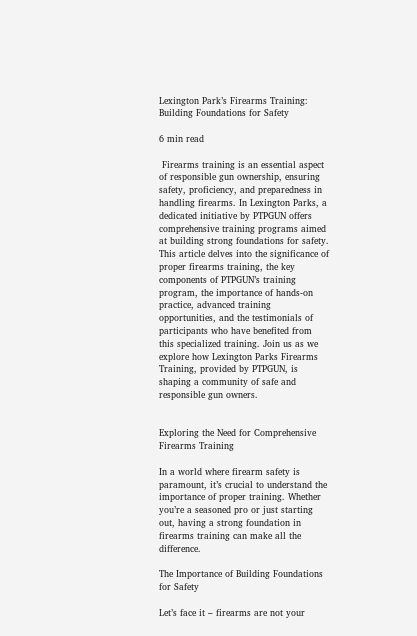Lexington Park’s Firearms Training: Building Foundations for Safety

6 min read

 Firearms training is an essential aspect of responsible gun ownership, ensuring safety, proficiency, and preparedness in handling firearms. In Lexington Parks, a dedicated initiative by PTPGUN offers comprehensive training programs aimed at building strong foundations for safety. This article delves into the significance of proper firearms training, the key components of PTPGUN’s training program, the importance of hands-on practice, advanced training opportunities, and the testimonials of participants who have benefited from this specialized training. Join us as we explore how Lexington Parks Firearms Training, provided by PTPGUN, is shaping a community of safe and responsible gun owners.


Exploring the Need for Comprehensive Firearms Training

In a world where firearm safety is paramount, it’s crucial to understand the importance of proper training. Whether you’re a seasoned pro or just starting out, having a strong foundation in firearms training can make all the difference.

The Importance of Building Foundations for Safety

Let’s face it – firearms are not your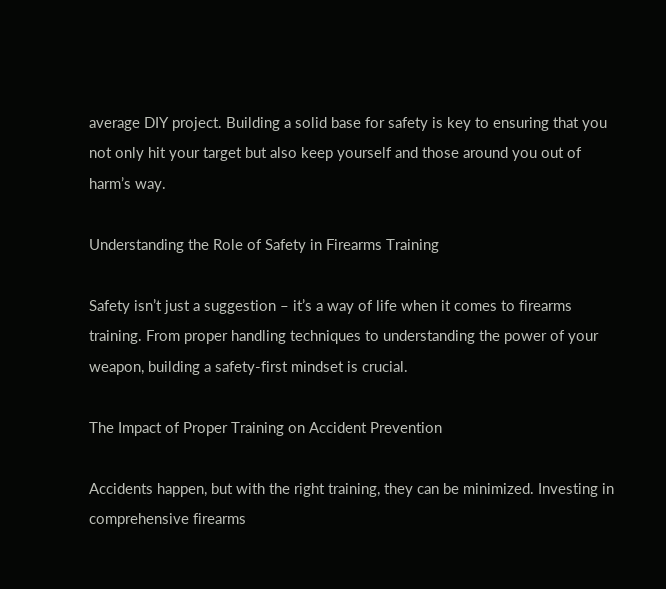average DIY project. Building a solid base for safety is key to ensuring that you not only hit your target but also keep yourself and those around you out of harm’s way.

Understanding the Role of Safety in Firearms Training

Safety isn’t just a suggestion – it’s a way of life when it comes to firearms training. From proper handling techniques to understanding the power of your weapon, building a safety-first mindset is crucial.

The Impact of Proper Training on Accident Prevention

Accidents happen, but with the right training, they can be minimized. Investing in comprehensive firearms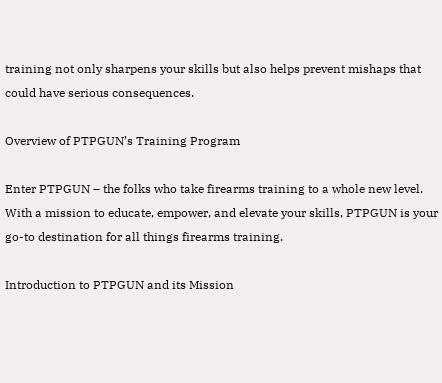training not only sharpens your skills but also helps prevent mishaps that could have serious consequences.

Overview of PTPGUN’s Training Program

Enter PTPGUN – the folks who take firearms training to a whole new level. With a mission to educate, empower, and elevate your skills, PTPGUN is your go-to destination for all things firearms training.

Introduction to PTPGUN and its Mission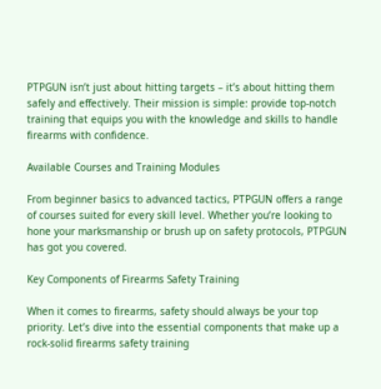PTPGUN isn’t just about hitting targets – it’s about hitting them safely and effectively. Their mission is simple: provide top-notch training that equips you with the knowledge and skills to handle firearms with confidence.

Available Courses and Training Modules

From beginner basics to advanced tactics, PTPGUN offers a range of courses suited for every skill level. Whether you’re looking to hone your marksmanship or brush up on safety protocols, PTPGUN has got you covered.

Key Components of Firearms Safety Training

When it comes to firearms, safety should always be your top priority. Let’s dive into the essential components that make up a rock-solid firearms safety training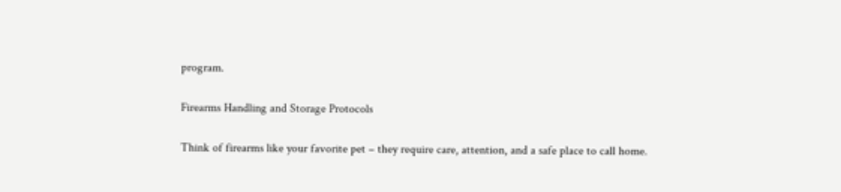program.

Firearms Handling and Storage Protocols

Think of firearms like your favorite pet – they require care, attention, and a safe place to call home.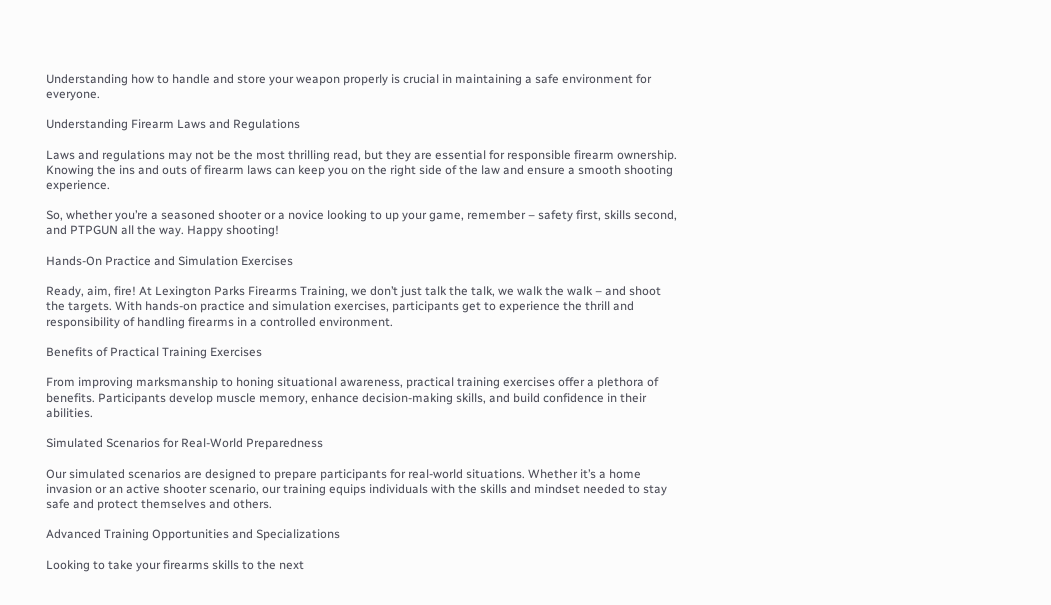Understanding how to handle and store your weapon properly is crucial in maintaining a safe environment for everyone.

Understanding Firearm Laws and Regulations

Laws and regulations may not be the most thrilling read, but they are essential for responsible firearm ownership. Knowing the ins and outs of firearm laws can keep you on the right side of the law and ensure a smooth shooting experience.

So, whether you’re a seasoned shooter or a novice looking to up your game, remember – safety first, skills second, and PTPGUN all the way. Happy shooting!

Hands-On Practice and Simulation Exercises

Ready, aim, fire! At Lexington Parks Firearms Training, we don’t just talk the talk, we walk the walk – and shoot the targets. With hands-on practice and simulation exercises, participants get to experience the thrill and responsibility of handling firearms in a controlled environment.

Benefits of Practical Training Exercises

From improving marksmanship to honing situational awareness, practical training exercises offer a plethora of benefits. Participants develop muscle memory, enhance decision-making skills, and build confidence in their abilities.

Simulated Scenarios for Real-World Preparedness

Our simulated scenarios are designed to prepare participants for real-world situations. Whether it’s a home invasion or an active shooter scenario, our training equips individuals with the skills and mindset needed to stay safe and protect themselves and others.

Advanced Training Opportunities and Specializations

Looking to take your firearms skills to the next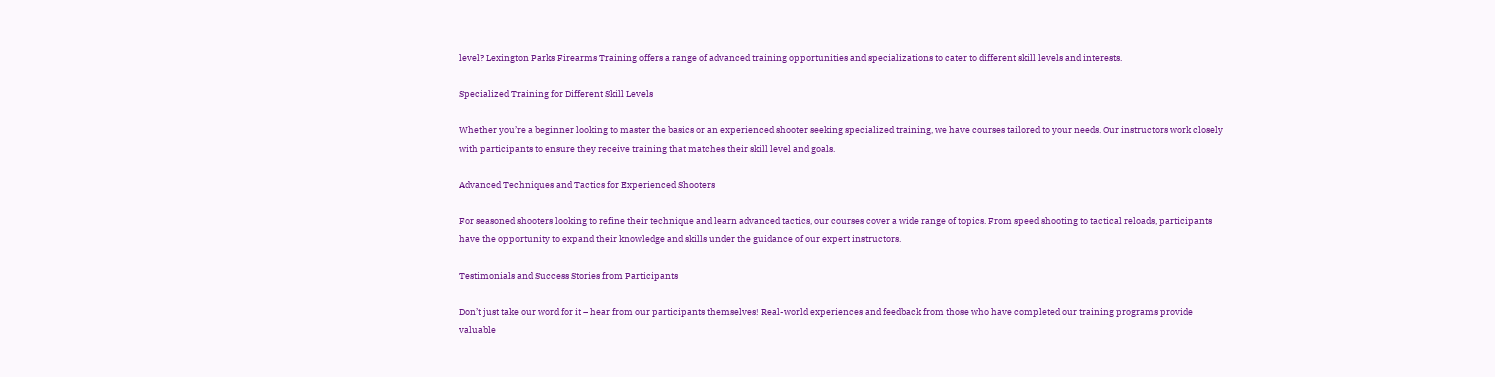level? Lexington Parks Firearms Training offers a range of advanced training opportunities and specializations to cater to different skill levels and interests.

Specialized Training for Different Skill Levels

Whether you’re a beginner looking to master the basics or an experienced shooter seeking specialized training, we have courses tailored to your needs. Our instructors work closely with participants to ensure they receive training that matches their skill level and goals.

Advanced Techniques and Tactics for Experienced Shooters

For seasoned shooters looking to refine their technique and learn advanced tactics, our courses cover a wide range of topics. From speed shooting to tactical reloads, participants have the opportunity to expand their knowledge and skills under the guidance of our expert instructors.

Testimonials and Success Stories from Participants

Don’t just take our word for it – hear from our participants themselves! Real-world experiences and feedback from those who have completed our training programs provide valuable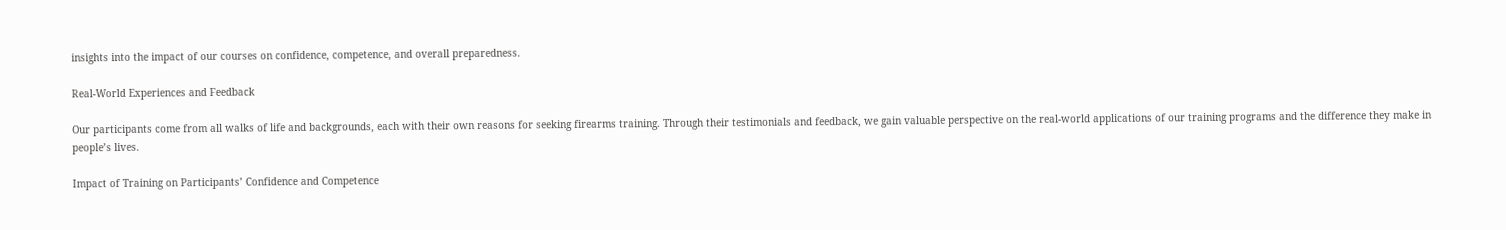insights into the impact of our courses on confidence, competence, and overall preparedness.

Real-World Experiences and Feedback

Our participants come from all walks of life and backgrounds, each with their own reasons for seeking firearms training. Through their testimonials and feedback, we gain valuable perspective on the real-world applications of our training programs and the difference they make in people’s lives.

Impact of Training on Participants’ Confidence and Competence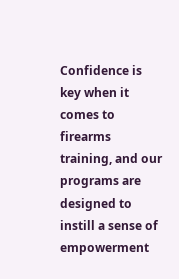Confidence is key when it comes to firearms training, and our programs are designed to instill a sense of empowerment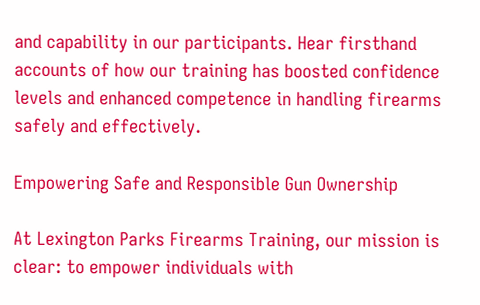and capability in our participants. Hear firsthand accounts of how our training has boosted confidence levels and enhanced competence in handling firearms safely and effectively.

Empowering Safe and Responsible Gun Ownership

At Lexington Parks Firearms Training, our mission is clear: to empower individuals with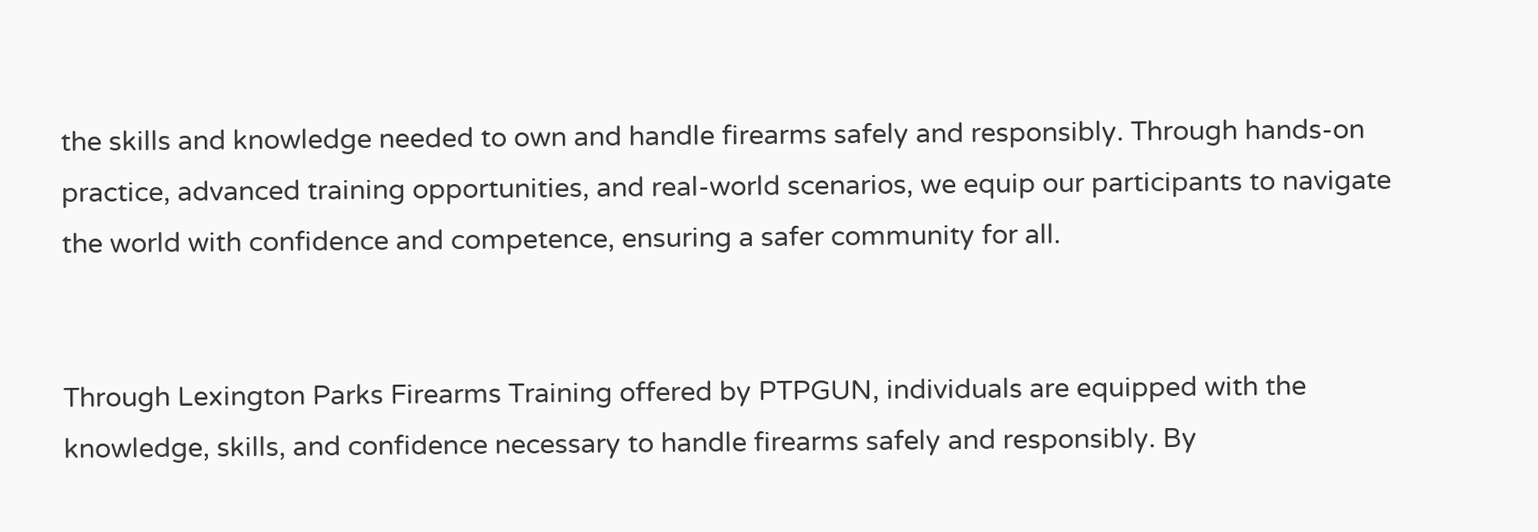the skills and knowledge needed to own and handle firearms safely and responsibly. Through hands-on practice, advanced training opportunities, and real-world scenarios, we equip our participants to navigate the world with confidence and competence, ensuring a safer community for all.


Through Lexington Parks Firearms Training offered by PTPGUN, individuals are equipped with the knowledge, skills, and confidence necessary to handle firearms safely and responsibly. By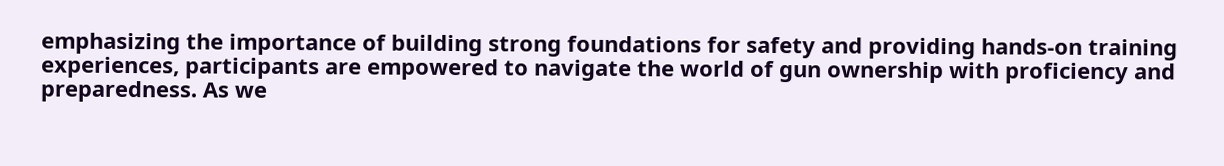emphasizing the importance of building strong foundations for safety and providing hands-on training experiences, participants are empowered to navigate the world of gun ownership with proficiency and preparedness. As we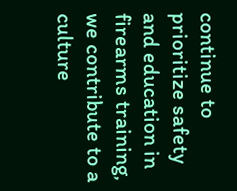continue to prioritize safety and education in firearms training, we contribute to a culture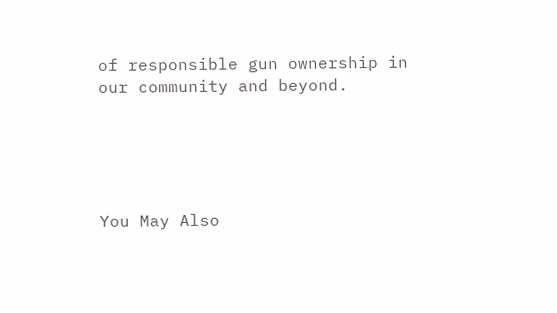of responsible gun ownership in our community and beyond.





You May Also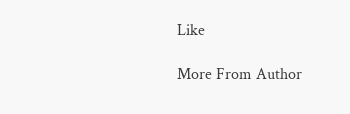Like

More From Author